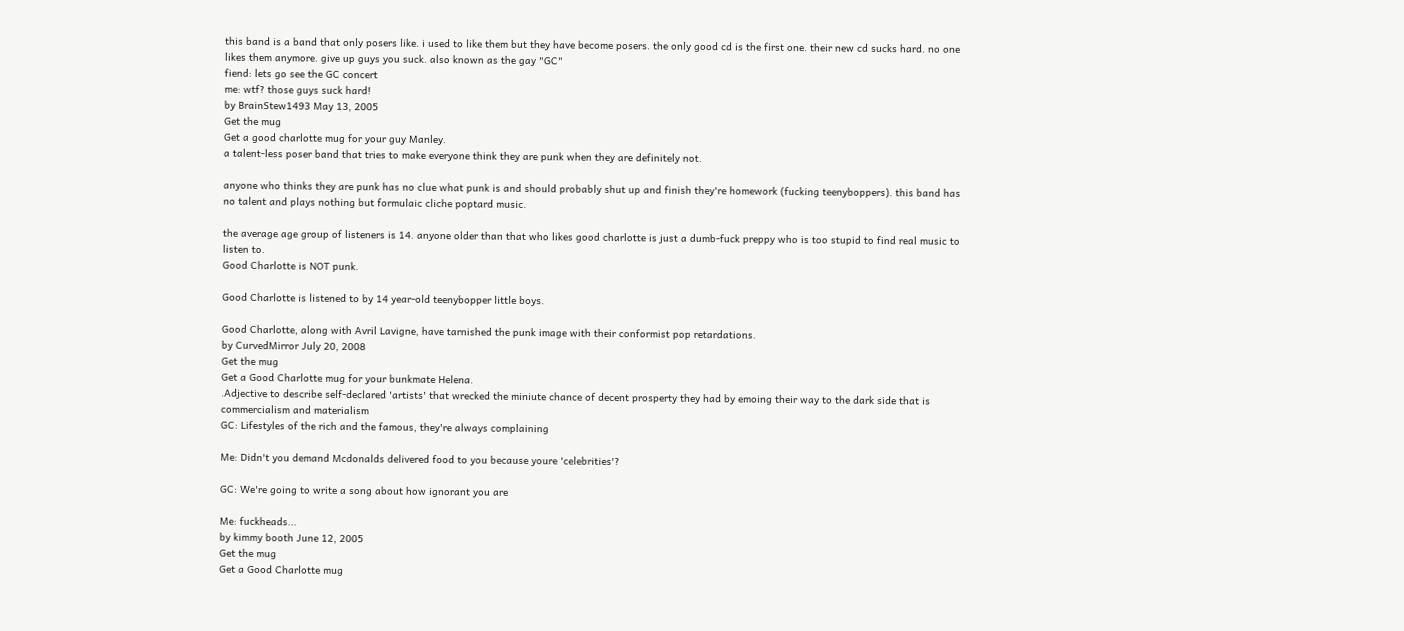this band is a band that only posers like. i used to like them but they have become posers. the only good cd is the first one. their new cd sucks hard. no one likes them anymore. give up guys you suck. also known as the gay "GC"
fiend: lets go see the GC concert
me: wtf? those guys suck hard!
by BrainStew1493 May 13, 2005
Get the mug
Get a good charlotte mug for your guy Manley.
a talent-less poser band that tries to make everyone think they are punk when they are definitely not.

anyone who thinks they are punk has no clue what punk is and should probably shut up and finish they're homework (fucking teenyboppers). this band has no talent and plays nothing but formulaic cliche poptard music.

the average age group of listeners is 14. anyone older than that who likes good charlotte is just a dumb-fuck preppy who is too stupid to find real music to listen to.
Good Charlotte is NOT punk.

Good Charlotte is listened to by 14 year-old teenybopper little boys.

Good Charlotte, along with Avril Lavigne, have tarnished the punk image with their conformist pop retardations.
by CurvedMirror July 20, 2008
Get the mug
Get a Good Charlotte mug for your bunkmate Helena.
.Adjective to describe self-declared 'artists' that wrecked the miniute chance of decent prosperty they had by emoing their way to the dark side that is commercialism and materialism
GC: Lifestyles of the rich and the famous, they're always complaining

Me: Didn't you demand Mcdonalds delivered food to you because youre 'celebrities'?

GC: We're going to write a song about how ignorant you are

Me: fuckheads...
by kimmy booth June 12, 2005
Get the mug
Get a Good Charlotte mug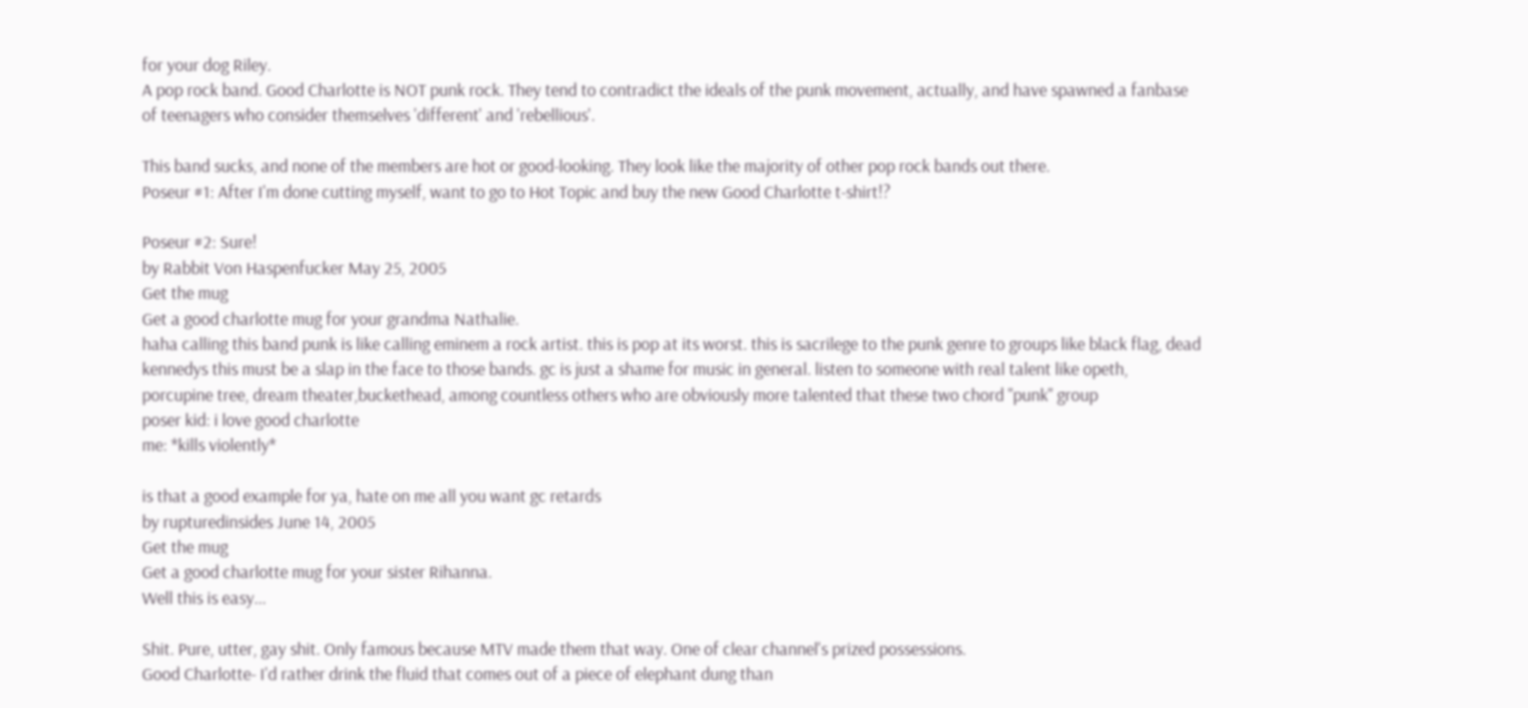for your dog Riley.
A pop rock band. Good Charlotte is NOT punk rock. They tend to contradict the ideals of the punk movement, actually, and have spawned a fanbase of teenagers who consider themselves 'different' and 'rebellious'.

This band sucks, and none of the members are hot or good-looking. They look like the majority of other pop rock bands out there.
Poseur #1: After I'm done cutting myself, want to go to Hot Topic and buy the new Good Charlotte t-shirt!?

Poseur #2: Sure!
by Rabbit Von Haspenfucker May 25, 2005
Get the mug
Get a good charlotte mug for your grandma Nathalie.
haha calling this band punk is like calling eminem a rock artist. this is pop at its worst. this is sacrilege to the punk genre to groups like black flag, dead kennedys this must be a slap in the face to those bands. gc is just a shame for music in general. listen to someone with real talent like opeth, porcupine tree, dream theater,buckethead, among countless others who are obviously more talented that these two chord "punk" group
poser kid: i love good charlotte
me: *kills violently*

is that a good example for ya, hate on me all you want gc retards
by rupturedinsides June 14, 2005
Get the mug
Get a good charlotte mug for your sister Rihanna.
Well this is easy...

Shit. Pure, utter, gay shit. Only famous because MTV made them that way. One of clear channel's prized possessions.
Good Charlotte- I'd rather drink the fluid that comes out of a piece of elephant dung than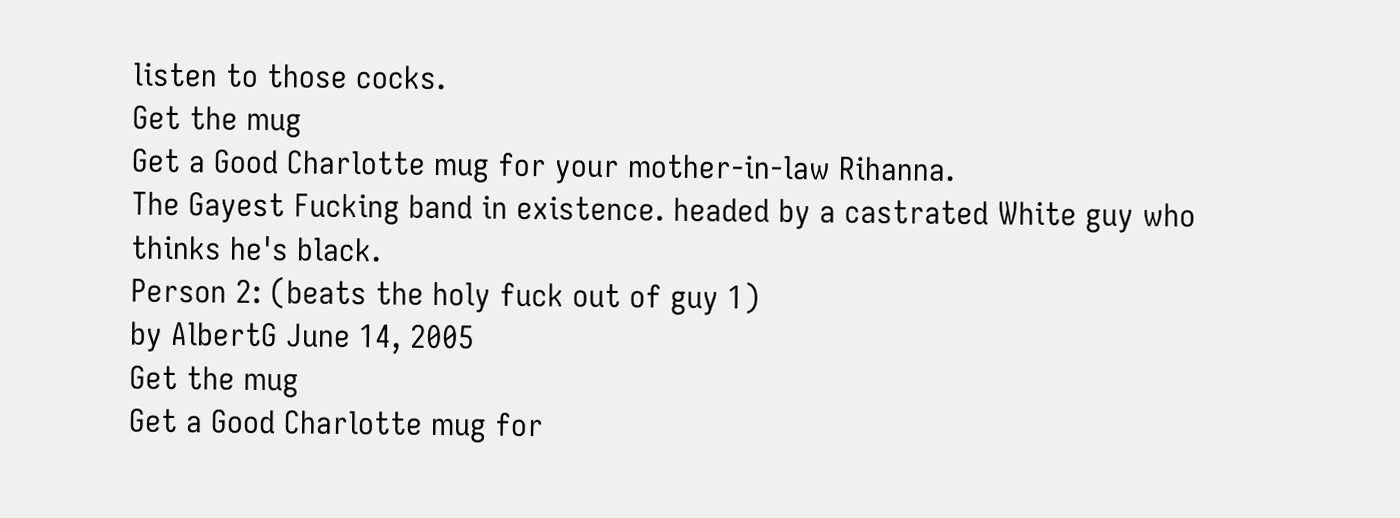listen to those cocks.
Get the mug
Get a Good Charlotte mug for your mother-in-law Rihanna.
The Gayest Fucking band in existence. headed by a castrated White guy who thinks he's black.
Person 2: (beats the holy fuck out of guy 1)
by AlbertG June 14, 2005
Get the mug
Get a Good Charlotte mug for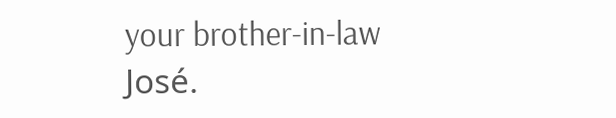your brother-in-law José.